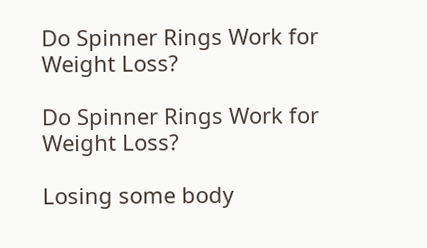Do Spinner Rings Work for Weight Loss?

Do Spinner Rings Work for Weight Loss?

Losing some body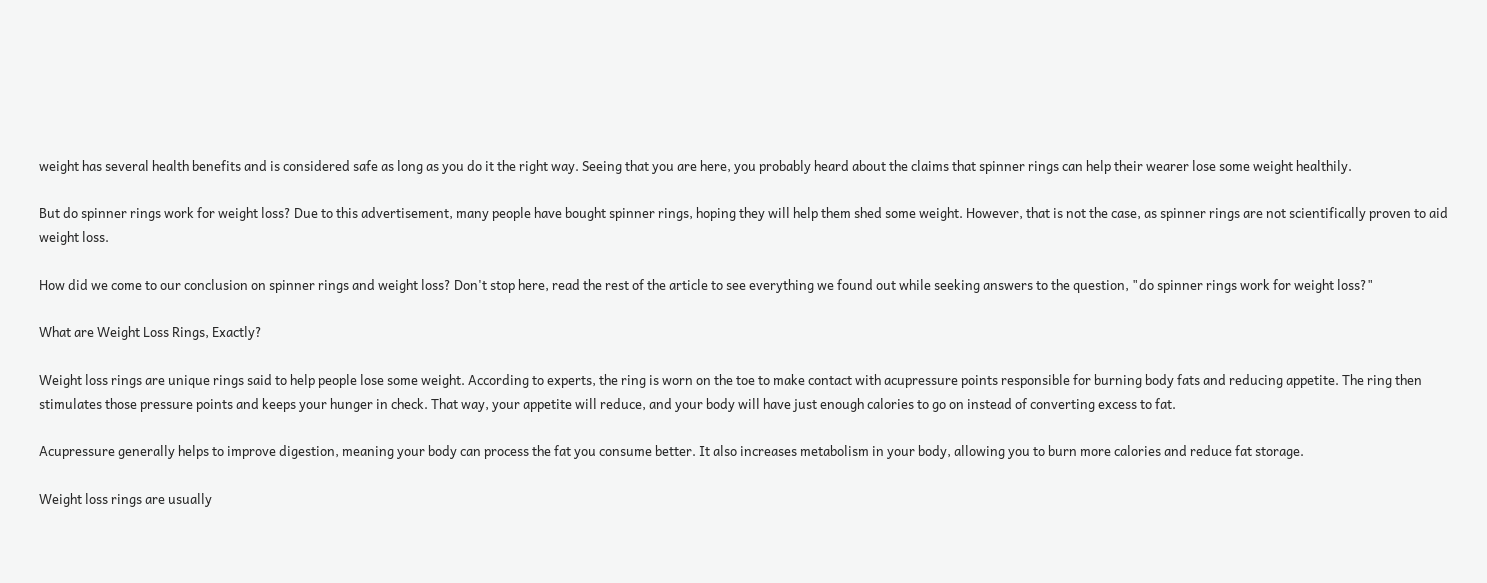weight has several health benefits and is considered safe as long as you do it the right way. Seeing that you are here, you probably heard about the claims that spinner rings can help their wearer lose some weight healthily.

But do spinner rings work for weight loss? Due to this advertisement, many people have bought spinner rings, hoping they will help them shed some weight. However, that is not the case, as spinner rings are not scientifically proven to aid weight loss.

How did we come to our conclusion on spinner rings and weight loss? Don't stop here, read the rest of the article to see everything we found out while seeking answers to the question, "do spinner rings work for weight loss?"

What are Weight Loss Rings, Exactly?

Weight loss rings are unique rings said to help people lose some weight. According to experts, the ring is worn on the toe to make contact with acupressure points responsible for burning body fats and reducing appetite. The ring then stimulates those pressure points and keeps your hunger in check. That way, your appetite will reduce, and your body will have just enough calories to go on instead of converting excess to fat.

Acupressure generally helps to improve digestion, meaning your body can process the fat you consume better. It also increases metabolism in your body, allowing you to burn more calories and reduce fat storage.

Weight loss rings are usually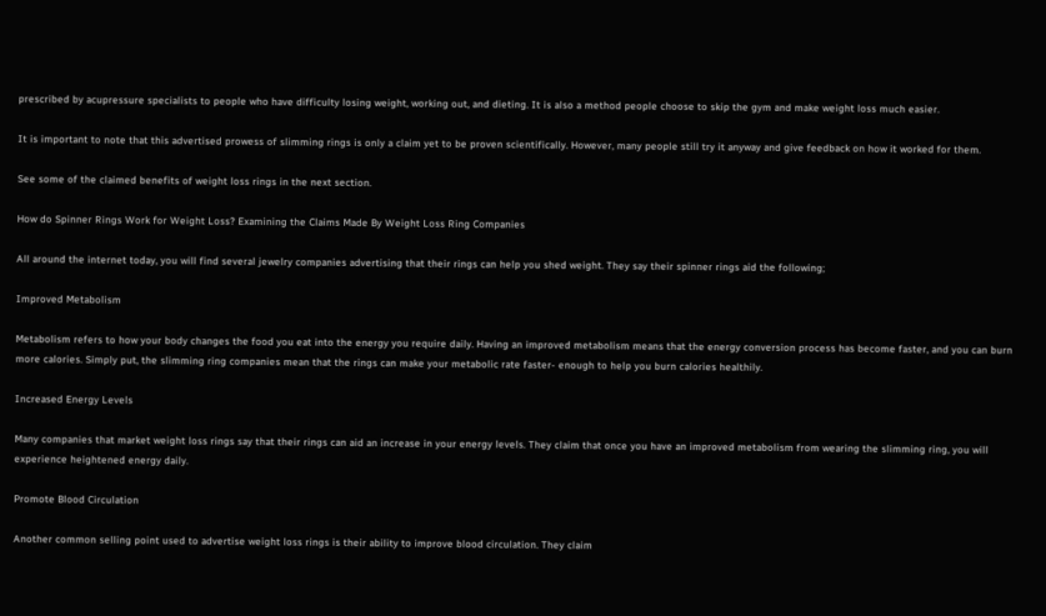prescribed by acupressure specialists to people who have difficulty losing weight, working out, and dieting. It is also a method people choose to skip the gym and make weight loss much easier.

It is important to note that this advertised prowess of slimming rings is only a claim yet to be proven scientifically. However, many people still try it anyway and give feedback on how it worked for them.

See some of the claimed benefits of weight loss rings in the next section.

How do Spinner Rings Work for Weight Loss? Examining the Claims Made By Weight Loss Ring Companies

All around the internet today, you will find several jewelry companies advertising that their rings can help you shed weight. They say their spinner rings aid the following;

Improved Metabolism

Metabolism refers to how your body changes the food you eat into the energy you require daily. Having an improved metabolism means that the energy conversion process has become faster, and you can burn more calories. Simply put, the slimming ring companies mean that the rings can make your metabolic rate faster- enough to help you burn calories healthily.

Increased Energy Levels

Many companies that market weight loss rings say that their rings can aid an increase in your energy levels. They claim that once you have an improved metabolism from wearing the slimming ring, you will experience heightened energy daily.

Promote Blood Circulation

Another common selling point used to advertise weight loss rings is their ability to improve blood circulation. They claim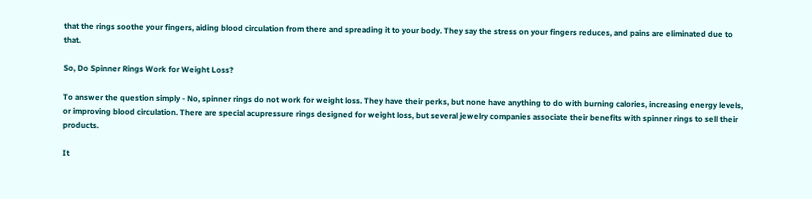that the rings soothe your fingers, aiding blood circulation from there and spreading it to your body. They say the stress on your fingers reduces, and pains are eliminated due to that.

So, Do Spinner Rings Work for Weight Loss?

To answer the question simply - No, spinner rings do not work for weight loss. They have their perks, but none have anything to do with burning calories, increasing energy levels, or improving blood circulation. There are special acupressure rings designed for weight loss, but several jewelry companies associate their benefits with spinner rings to sell their products.

It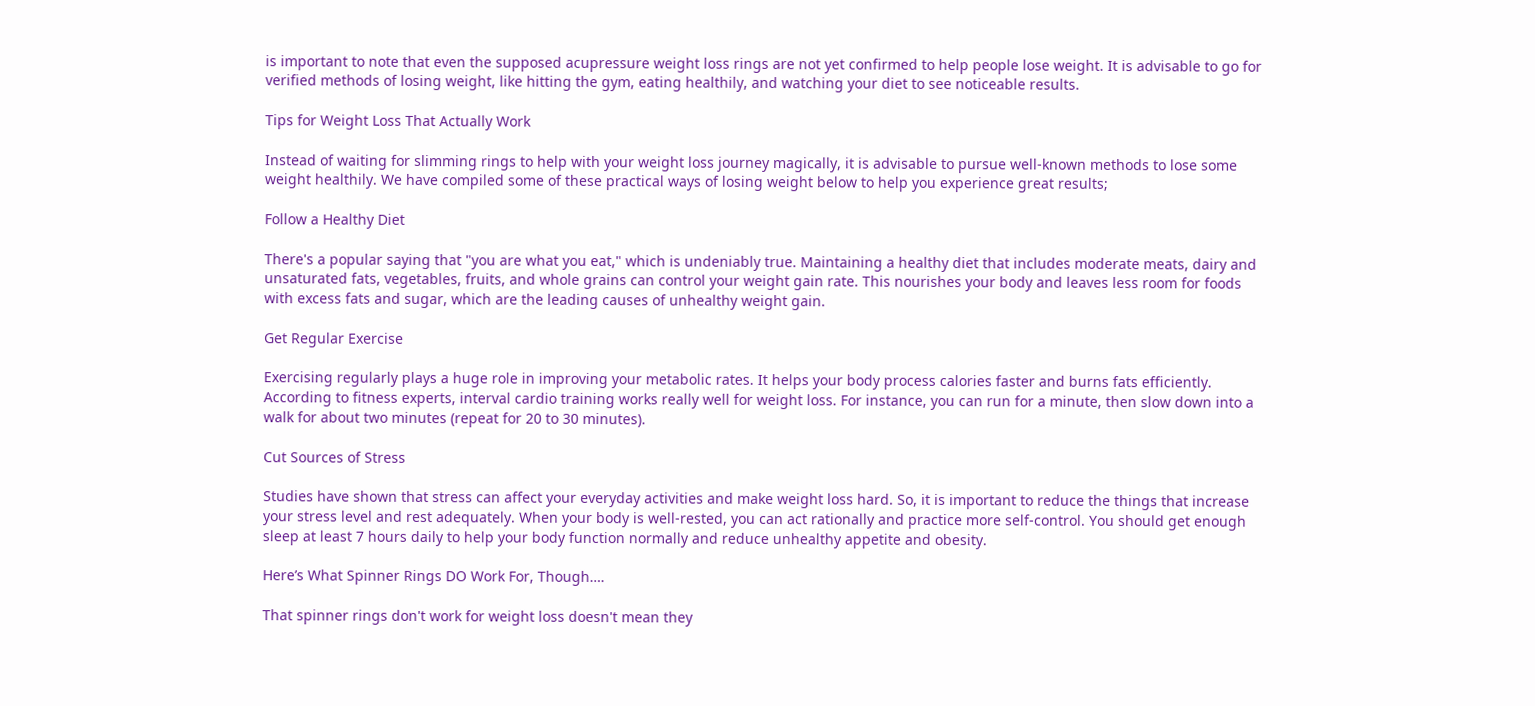is important to note that even the supposed acupressure weight loss rings are not yet confirmed to help people lose weight. It is advisable to go for verified methods of losing weight, like hitting the gym, eating healthily, and watching your diet to see noticeable results.

Tips for Weight Loss That Actually Work

Instead of waiting for slimming rings to help with your weight loss journey magically, it is advisable to pursue well-known methods to lose some weight healthily. We have compiled some of these practical ways of losing weight below to help you experience great results;

Follow a Healthy Diet

There's a popular saying that "you are what you eat," which is undeniably true. Maintaining a healthy diet that includes moderate meats, dairy and unsaturated fats, vegetables, fruits, and whole grains can control your weight gain rate. This nourishes your body and leaves less room for foods with excess fats and sugar, which are the leading causes of unhealthy weight gain.

Get Regular Exercise

Exercising regularly plays a huge role in improving your metabolic rates. It helps your body process calories faster and burns fats efficiently. According to fitness experts, interval cardio training works really well for weight loss. For instance, you can run for a minute, then slow down into a walk for about two minutes (repeat for 20 to 30 minutes).

Cut Sources of Stress

Studies have shown that stress can affect your everyday activities and make weight loss hard. So, it is important to reduce the things that increase your stress level and rest adequately. When your body is well-rested, you can act rationally and practice more self-control. You should get enough sleep at least 7 hours daily to help your body function normally and reduce unhealthy appetite and obesity.

Here’s What Spinner Rings DO Work For, Though….

That spinner rings don't work for weight loss doesn't mean they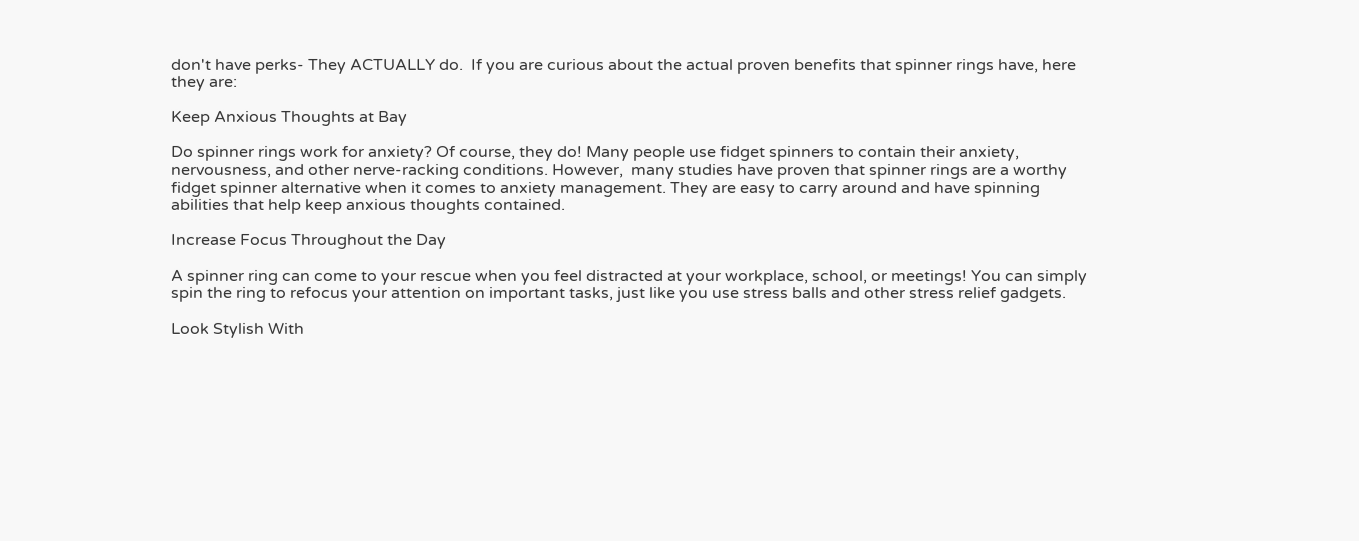don't have perks- They ACTUALLY do.  If you are curious about the actual proven benefits that spinner rings have, here they are:

Keep Anxious Thoughts at Bay

Do spinner rings work for anxiety? Of course, they do! Many people use fidget spinners to contain their anxiety, nervousness, and other nerve-racking conditions. However,  many studies have proven that spinner rings are a worthy fidget spinner alternative when it comes to anxiety management. They are easy to carry around and have spinning abilities that help keep anxious thoughts contained.

Increase Focus Throughout the Day

A spinner ring can come to your rescue when you feel distracted at your workplace, school, or meetings! You can simply spin the ring to refocus your attention on important tasks, just like you use stress balls and other stress relief gadgets.

Look Stylish With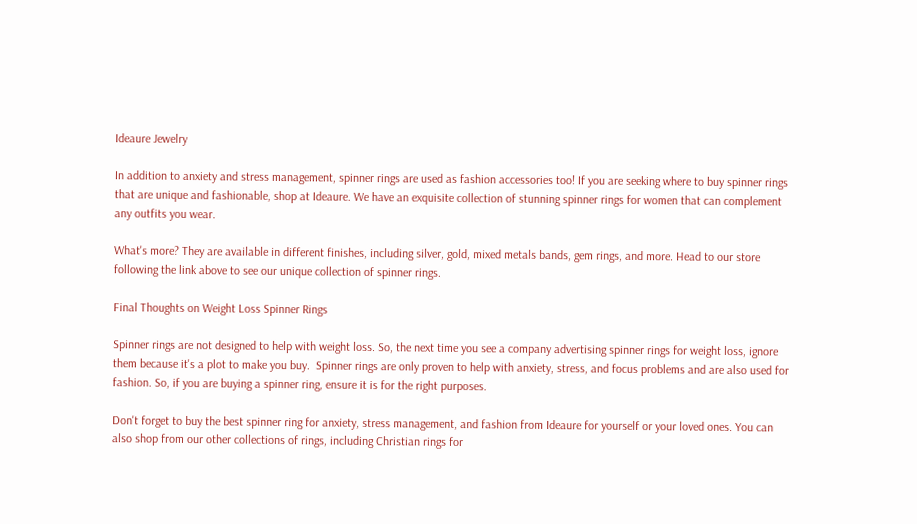Ideaure Jewelry

In addition to anxiety and stress management, spinner rings are used as fashion accessories too! If you are seeking where to buy spinner rings that are unique and fashionable, shop at Ideaure. We have an exquisite collection of stunning spinner rings for women that can complement any outfits you wear.

What's more? They are available in different finishes, including silver, gold, mixed metals bands, gem rings, and more. Head to our store following the link above to see our unique collection of spinner rings.

Final Thoughts on Weight Loss Spinner Rings

Spinner rings are not designed to help with weight loss. So, the next time you see a company advertising spinner rings for weight loss, ignore them because it's a plot to make you buy.  Spinner rings are only proven to help with anxiety, stress, and focus problems and are also used for fashion. So, if you are buying a spinner ring, ensure it is for the right purposes.

Don't forget to buy the best spinner ring for anxiety, stress management, and fashion from Ideaure for yourself or your loved ones. You can also shop from our other collections of rings, including Christian rings for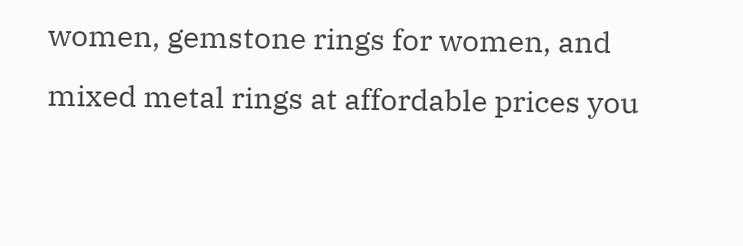women, gemstone rings for women, and mixed metal rings at affordable prices you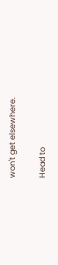won't get elsewhere.

Head to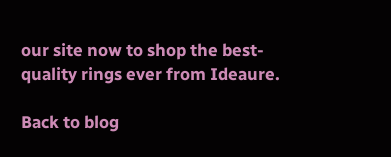our site now to shop the best-quality rings ever from Ideaure.

Back to blog